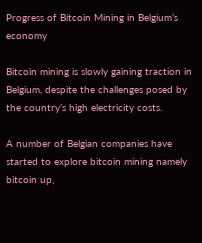Progress of Bitcoin Mining in Belgium’s economy

Bitcoin mining is slowly gaining traction in Belgium, despite the challenges posed by the country’s high electricity costs.

A number of Belgian companies have started to explore bitcoin mining namely bitcoin up,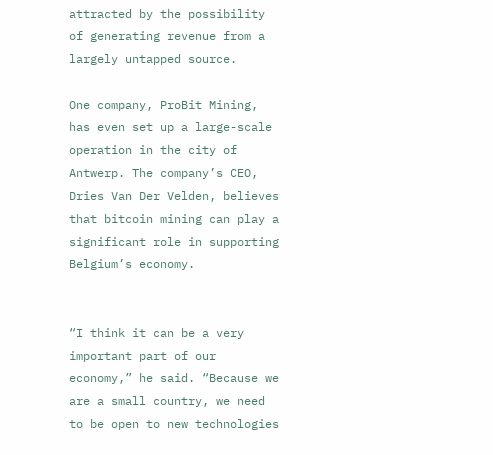attracted by the possibility of generating revenue from a largely untapped source.

One company, ProBit Mining, has even set up a large-scale operation in the city of Antwerp. The company’s CEO, Dries Van Der Velden, believes that bitcoin mining can play a significant role in supporting Belgium’s economy.


“I think it can be a very important part of our economy,” he said. “Because we are a small country, we need to be open to new technologies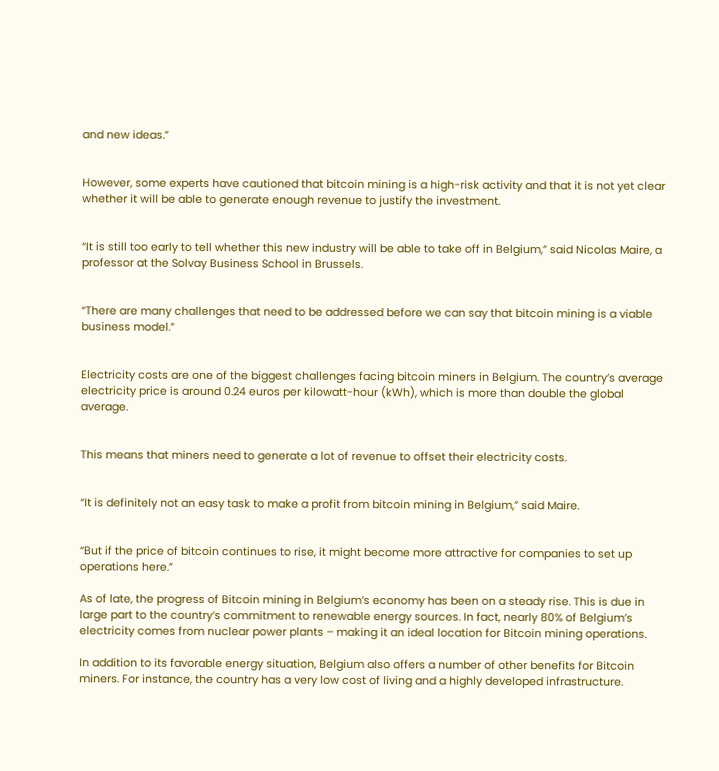and new ideas.”


However, some experts have cautioned that bitcoin mining is a high-risk activity and that it is not yet clear whether it will be able to generate enough revenue to justify the investment.


“It is still too early to tell whether this new industry will be able to take off in Belgium,” said Nicolas Maire, a professor at the Solvay Business School in Brussels.


“There are many challenges that need to be addressed before we can say that bitcoin mining is a viable business model.”


Electricity costs are one of the biggest challenges facing bitcoin miners in Belgium. The country’s average electricity price is around 0.24 euros per kilowatt-hour (kWh), which is more than double the global average.


This means that miners need to generate a lot of revenue to offset their electricity costs.


“It is definitely not an easy task to make a profit from bitcoin mining in Belgium,” said Maire.


“But if the price of bitcoin continues to rise, it might become more attractive for companies to set up operations here.”

As of late, the progress of Bitcoin mining in Belgium’s economy has been on a steady rise. This is due in large part to the country’s commitment to renewable energy sources. In fact, nearly 80% of Belgium’s electricity comes from nuclear power plants – making it an ideal location for Bitcoin mining operations.

In addition to its favorable energy situation, Belgium also offers a number of other benefits for Bitcoin miners. For instance, the country has a very low cost of living and a highly developed infrastructure.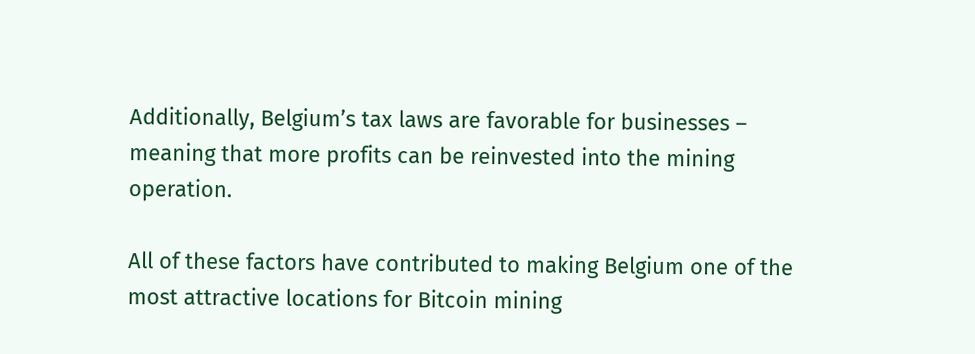Additionally, Belgium’s tax laws are favorable for businesses – meaning that more profits can be reinvested into the mining operation.

All of these factors have contributed to making Belgium one of the most attractive locations for Bitcoin mining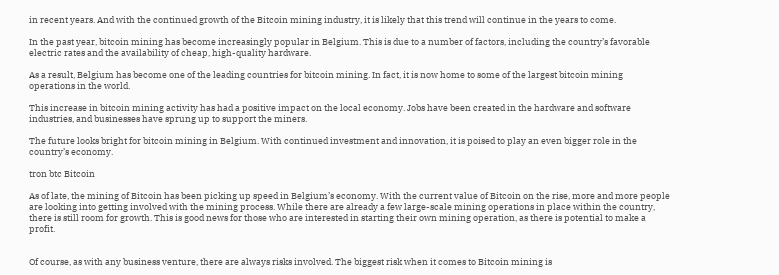in recent years. And with the continued growth of the Bitcoin mining industry, it is likely that this trend will continue in the years to come.

In the past year, bitcoin mining has become increasingly popular in Belgium. This is due to a number of factors, including the country’s favorable electric rates and the availability of cheap, high-quality hardware.

As a result, Belgium has become one of the leading countries for bitcoin mining. In fact, it is now home to some of the largest bitcoin mining operations in the world.

This increase in bitcoin mining activity has had a positive impact on the local economy. Jobs have been created in the hardware and software industries, and businesses have sprung up to support the miners.

The future looks bright for bitcoin mining in Belgium. With continued investment and innovation, it is poised to play an even bigger role in the country’s economy.

tron btc Bitcoin

As of late, the mining of Bitcoin has been picking up speed in Belgium’s economy. With the current value of Bitcoin on the rise, more and more people are looking into getting involved with the mining process. While there are already a few large-scale mining operations in place within the country, there is still room for growth. This is good news for those who are interested in starting their own mining operation, as there is potential to make a profit.


Of course, as with any business venture, there are always risks involved. The biggest risk when it comes to Bitcoin mining is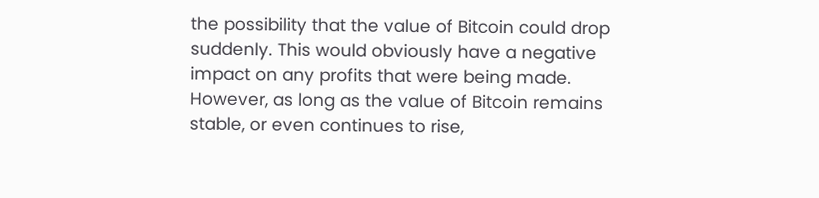the possibility that the value of Bitcoin could drop suddenly. This would obviously have a negative impact on any profits that were being made. However, as long as the value of Bitcoin remains stable, or even continues to rise,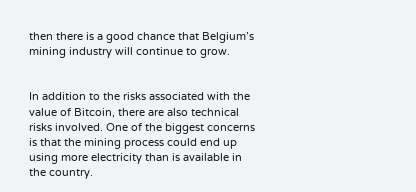then there is a good chance that Belgium’s mining industry will continue to grow.


In addition to the risks associated with the value of Bitcoin, there are also technical risks involved. One of the biggest concerns is that the mining process could end up using more electricity than is available in the country.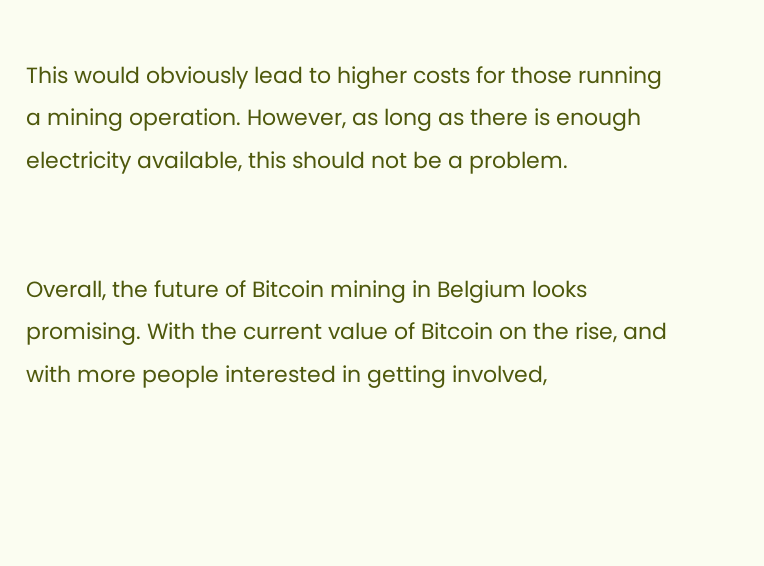This would obviously lead to higher costs for those running a mining operation. However, as long as there is enough electricity available, this should not be a problem.


Overall, the future of Bitcoin mining in Belgium looks promising. With the current value of Bitcoin on the rise, and with more people interested in getting involved,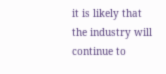it is likely that the industry will continue to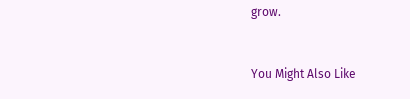grow.


You Might Also Like